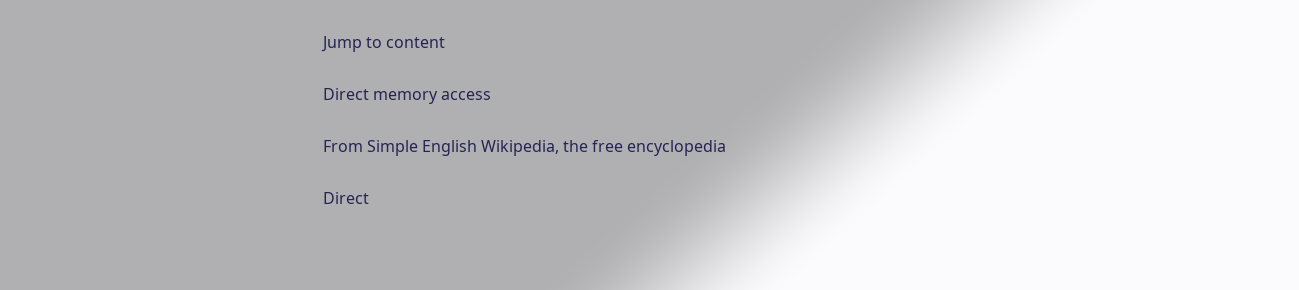Jump to content

Direct memory access

From Simple English Wikipedia, the free encyclopedia

Direct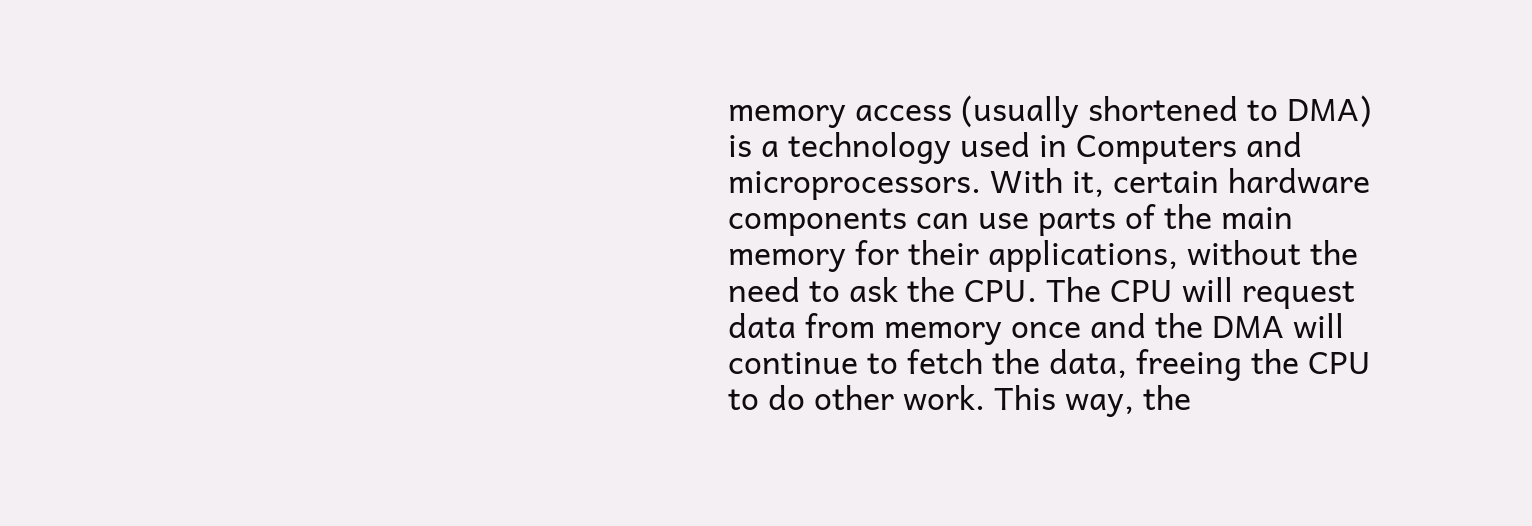memory access (usually shortened to DMA) is a technology used in Computers and microprocessors. With it, certain hardware components can use parts of the main memory for their applications, without the need to ask the CPU. The CPU will request data from memory once and the DMA will continue to fetch the data, freeing the CPU to do other work. This way, the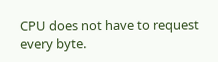CPU does not have to request every byte.